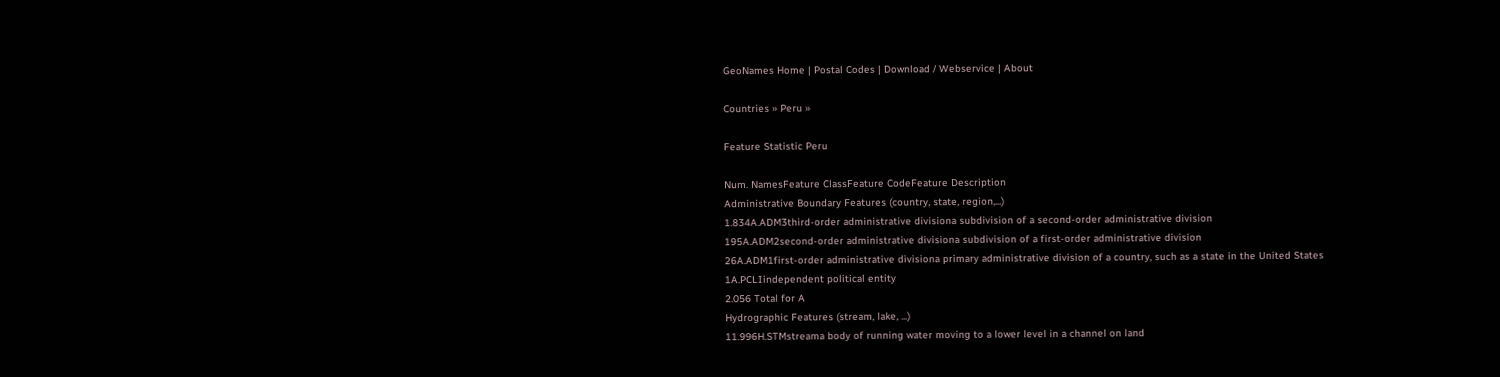GeoNames Home | Postal Codes | Download / Webservice | About

Countries » Peru »

Feature Statistic Peru

Num. NamesFeature ClassFeature CodeFeature Description
Administrative Boundary Features (country, state, region,...)
1.834A.ADM3third-order administrative divisiona subdivision of a second-order administrative division
195A.ADM2second-order administrative divisiona subdivision of a first-order administrative division
26A.ADM1first-order administrative divisiona primary administrative division of a country, such as a state in the United States
1A.PCLIindependent political entity
2.056 Total for A
Hydrographic Features (stream, lake, ...)
11.996H.STMstreama body of running water moving to a lower level in a channel on land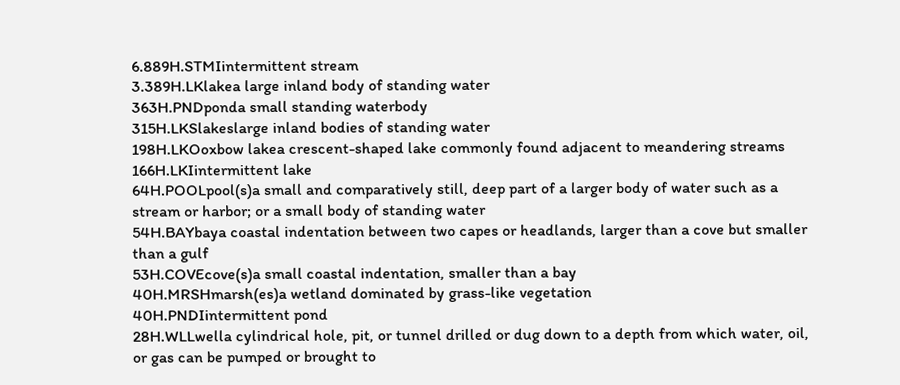6.889H.STMIintermittent stream
3.389H.LKlakea large inland body of standing water
363H.PNDponda small standing waterbody
315H.LKSlakeslarge inland bodies of standing water
198H.LKOoxbow lakea crescent-shaped lake commonly found adjacent to meandering streams
166H.LKIintermittent lake
64H.POOLpool(s)a small and comparatively still, deep part of a larger body of water such as a stream or harbor; or a small body of standing water
54H.BAYbaya coastal indentation between two capes or headlands, larger than a cove but smaller than a gulf
53H.COVEcove(s)a small coastal indentation, smaller than a bay
40H.MRSHmarsh(es)a wetland dominated by grass-like vegetation
40H.PNDIintermittent pond
28H.WLLwella cylindrical hole, pit, or tunnel drilled or dug down to a depth from which water, oil, or gas can be pumped or brought to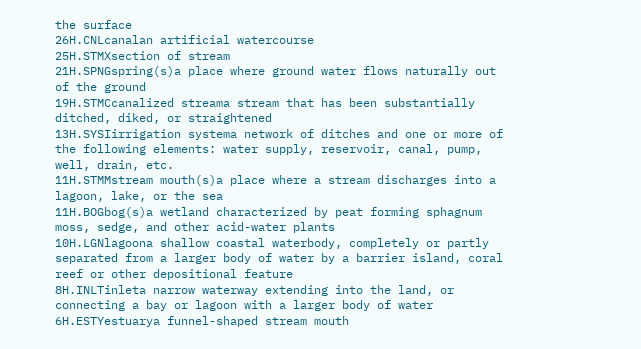the surface
26H.CNLcanalan artificial watercourse
25H.STMXsection of stream
21H.SPNGspring(s)a place where ground water flows naturally out of the ground
19H.STMCcanalized streama stream that has been substantially ditched, diked, or straightened
13H.SYSIirrigation systema network of ditches and one or more of the following elements: water supply, reservoir, canal, pump, well, drain, etc.
11H.STMMstream mouth(s)a place where a stream discharges into a lagoon, lake, or the sea
11H.BOGbog(s)a wetland characterized by peat forming sphagnum moss, sedge, and other acid-water plants
10H.LGNlagoona shallow coastal waterbody, completely or partly separated from a larger body of water by a barrier island, coral reef or other depositional feature
8H.INLTinleta narrow waterway extending into the land, or connecting a bay or lagoon with a larger body of water
6H.ESTYestuarya funnel-shaped stream mouth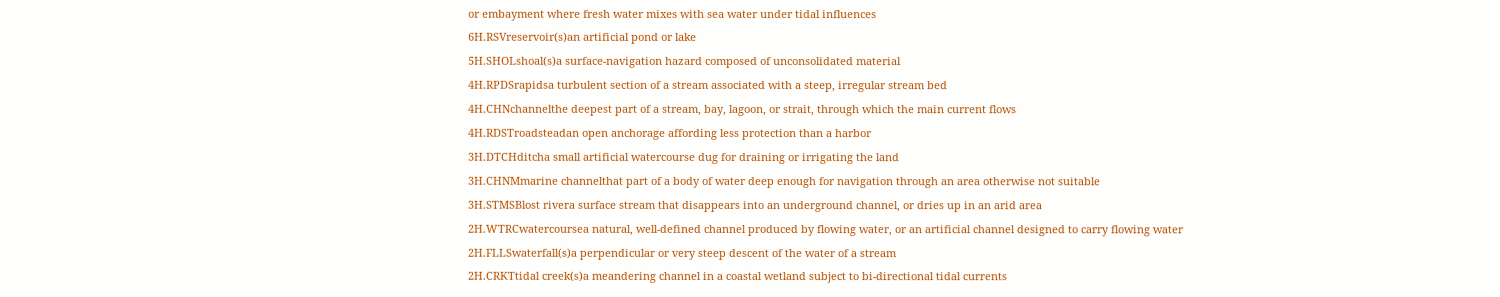or embayment where fresh water mixes with sea water under tidal influences
6H.RSVreservoir(s)an artificial pond or lake
5H.SHOLshoal(s)a surface-navigation hazard composed of unconsolidated material
4H.RPDSrapidsa turbulent section of a stream associated with a steep, irregular stream bed
4H.CHNchannelthe deepest part of a stream, bay, lagoon, or strait, through which the main current flows
4H.RDSTroadsteadan open anchorage affording less protection than a harbor
3H.DTCHditcha small artificial watercourse dug for draining or irrigating the land
3H.CHNMmarine channelthat part of a body of water deep enough for navigation through an area otherwise not suitable
3H.STMSBlost rivera surface stream that disappears into an underground channel, or dries up in an arid area
2H.WTRCwatercoursea natural, well-defined channel produced by flowing water, or an artificial channel designed to carry flowing water
2H.FLLSwaterfall(s)a perpendicular or very steep descent of the water of a stream
2H.CRKTtidal creek(s)a meandering channel in a coastal wetland subject to bi-directional tidal currents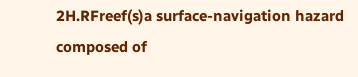2H.RFreef(s)a surface-navigation hazard composed of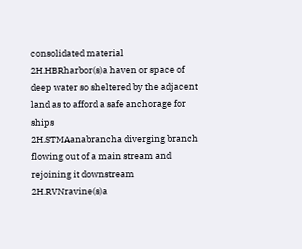consolidated material
2H.HBRharbor(s)a haven or space of deep water so sheltered by the adjacent land as to afford a safe anchorage for ships
2H.STMAanabrancha diverging branch flowing out of a main stream and rejoining it downstream
2H.RVNravine(s)a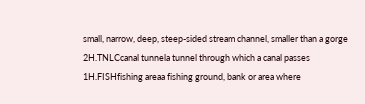small, narrow, deep, steep-sided stream channel, smaller than a gorge
2H.TNLCcanal tunnela tunnel through which a canal passes
1H.FISHfishing areaa fishing ground, bank or area where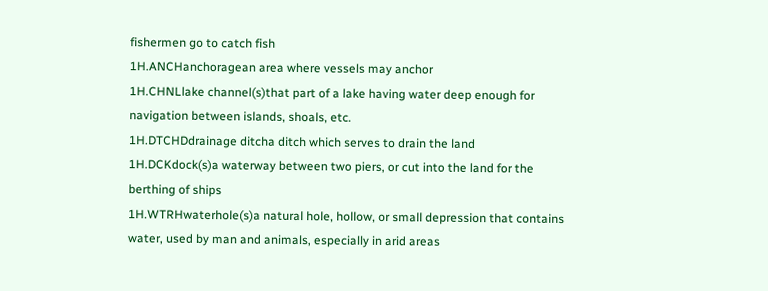fishermen go to catch fish
1H.ANCHanchoragean area where vessels may anchor
1H.CHNLlake channel(s)that part of a lake having water deep enough for navigation between islands, shoals, etc.
1H.DTCHDdrainage ditcha ditch which serves to drain the land
1H.DCKdock(s)a waterway between two piers, or cut into the land for the berthing of ships
1H.WTRHwaterhole(s)a natural hole, hollow, or small depression that contains water, used by man and animals, especially in arid areas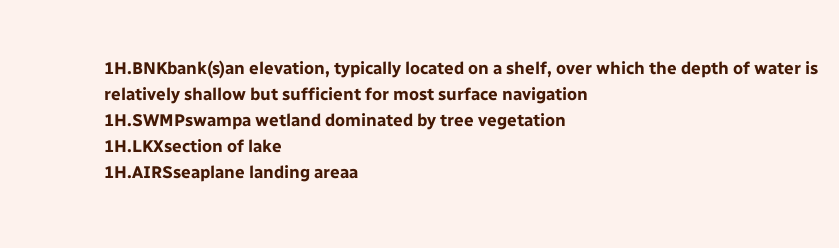1H.BNKbank(s)an elevation, typically located on a shelf, over which the depth of water is relatively shallow but sufficient for most surface navigation
1H.SWMPswampa wetland dominated by tree vegetation
1H.LKXsection of lake
1H.AIRSseaplane landing areaa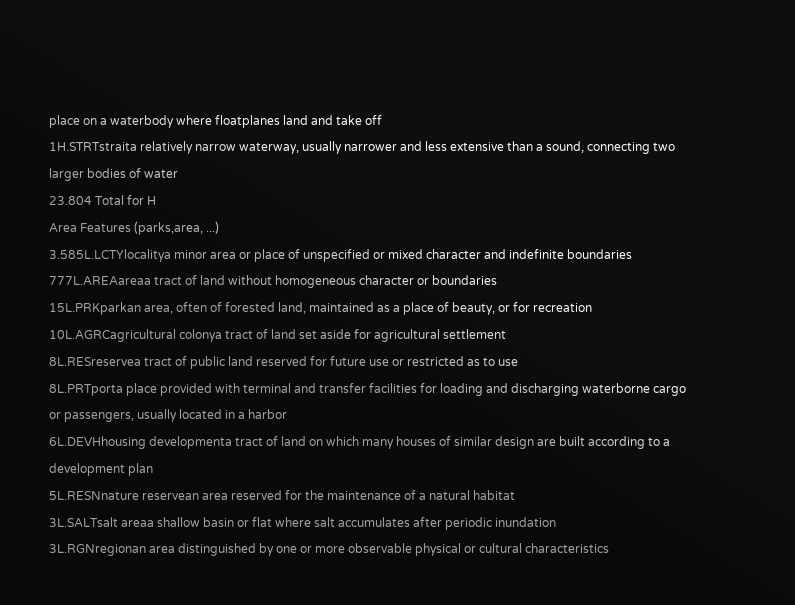place on a waterbody where floatplanes land and take off
1H.STRTstraita relatively narrow waterway, usually narrower and less extensive than a sound, connecting two larger bodies of water
23.804 Total for H
Area Features (parks,area, ...)
3.585L.LCTYlocalitya minor area or place of unspecified or mixed character and indefinite boundaries
777L.AREAareaa tract of land without homogeneous character or boundaries
15L.PRKparkan area, often of forested land, maintained as a place of beauty, or for recreation
10L.AGRCagricultural colonya tract of land set aside for agricultural settlement
8L.RESreservea tract of public land reserved for future use or restricted as to use
8L.PRTporta place provided with terminal and transfer facilities for loading and discharging waterborne cargo or passengers, usually located in a harbor
6L.DEVHhousing developmenta tract of land on which many houses of similar design are built according to a development plan
5L.RESNnature reservean area reserved for the maintenance of a natural habitat
3L.SALTsalt areaa shallow basin or flat where salt accumulates after periodic inundation
3L.RGNregionan area distinguished by one or more observable physical or cultural characteristics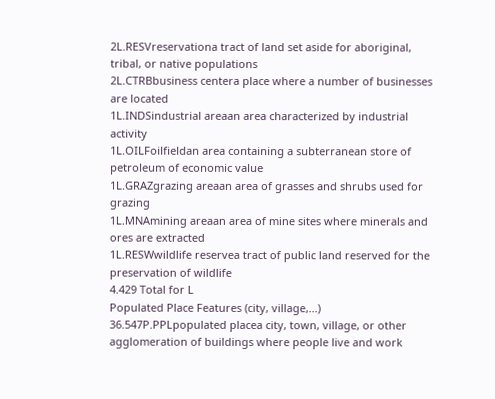2L.RESVreservationa tract of land set aside for aboriginal, tribal, or native populations
2L.CTRBbusiness centera place where a number of businesses are located
1L.INDSindustrial areaan area characterized by industrial activity
1L.OILFoilfieldan area containing a subterranean store of petroleum of economic value
1L.GRAZgrazing areaan area of grasses and shrubs used for grazing
1L.MNAmining areaan area of mine sites where minerals and ores are extracted
1L.RESWwildlife reservea tract of public land reserved for the preservation of wildlife
4.429 Total for L
Populated Place Features (city, village,...)
36.547P.PPLpopulated placea city, town, village, or other agglomeration of buildings where people live and work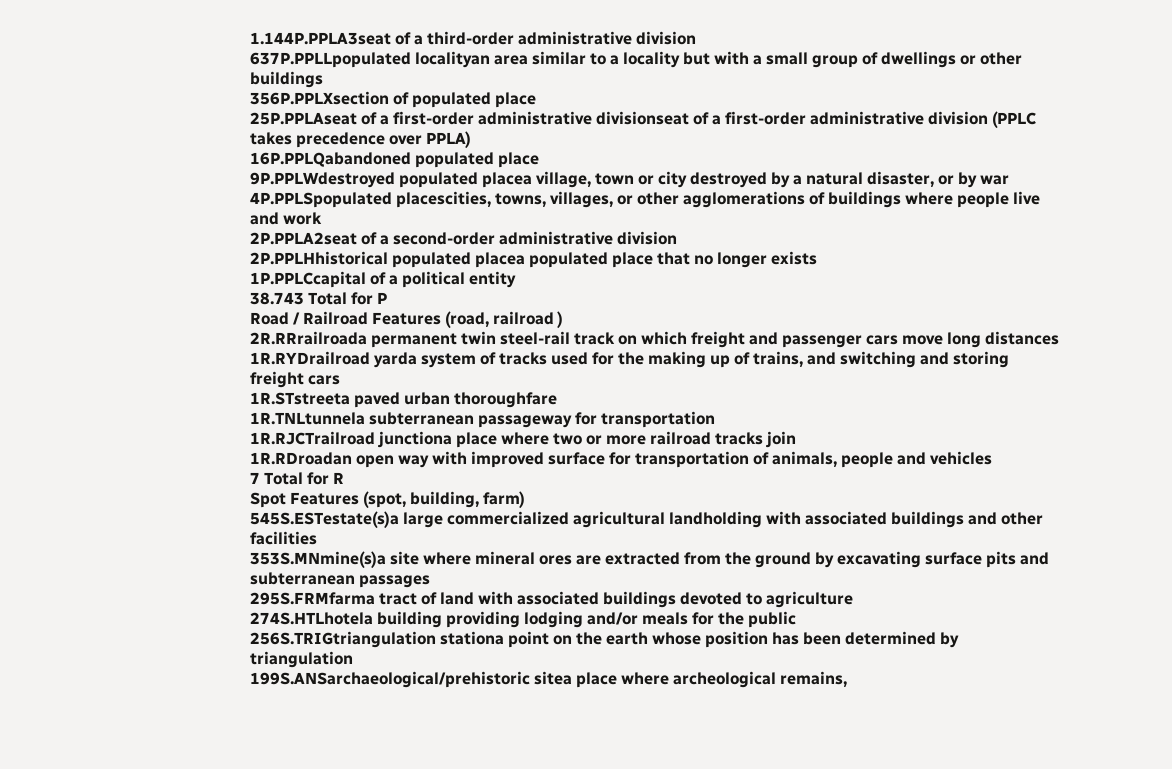1.144P.PPLA3seat of a third-order administrative division
637P.PPLLpopulated localityan area similar to a locality but with a small group of dwellings or other buildings
356P.PPLXsection of populated place
25P.PPLAseat of a first-order administrative divisionseat of a first-order administrative division (PPLC takes precedence over PPLA)
16P.PPLQabandoned populated place
9P.PPLWdestroyed populated placea village, town or city destroyed by a natural disaster, or by war
4P.PPLSpopulated placescities, towns, villages, or other agglomerations of buildings where people live and work
2P.PPLA2seat of a second-order administrative division
2P.PPLHhistorical populated placea populated place that no longer exists
1P.PPLCcapital of a political entity
38.743 Total for P
Road / Railroad Features (road, railroad )
2R.RRrailroada permanent twin steel-rail track on which freight and passenger cars move long distances
1R.RYDrailroad yarda system of tracks used for the making up of trains, and switching and storing freight cars
1R.STstreeta paved urban thoroughfare
1R.TNLtunnela subterranean passageway for transportation
1R.RJCTrailroad junctiona place where two or more railroad tracks join
1R.RDroadan open way with improved surface for transportation of animals, people and vehicles
7 Total for R
Spot Features (spot, building, farm)
545S.ESTestate(s)a large commercialized agricultural landholding with associated buildings and other facilities
353S.MNmine(s)a site where mineral ores are extracted from the ground by excavating surface pits and subterranean passages
295S.FRMfarma tract of land with associated buildings devoted to agriculture
274S.HTLhotela building providing lodging and/or meals for the public
256S.TRIGtriangulation stationa point on the earth whose position has been determined by triangulation
199S.ANSarchaeological/prehistoric sitea place where archeological remains,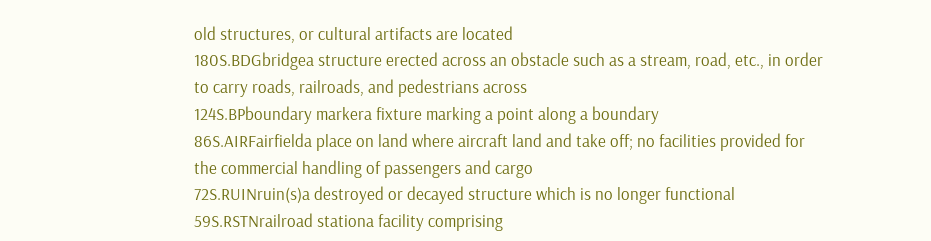old structures, or cultural artifacts are located
180S.BDGbridgea structure erected across an obstacle such as a stream, road, etc., in order to carry roads, railroads, and pedestrians across
124S.BPboundary markera fixture marking a point along a boundary
86S.AIRFairfielda place on land where aircraft land and take off; no facilities provided for the commercial handling of passengers and cargo
72S.RUINruin(s)a destroyed or decayed structure which is no longer functional
59S.RSTNrailroad stationa facility comprising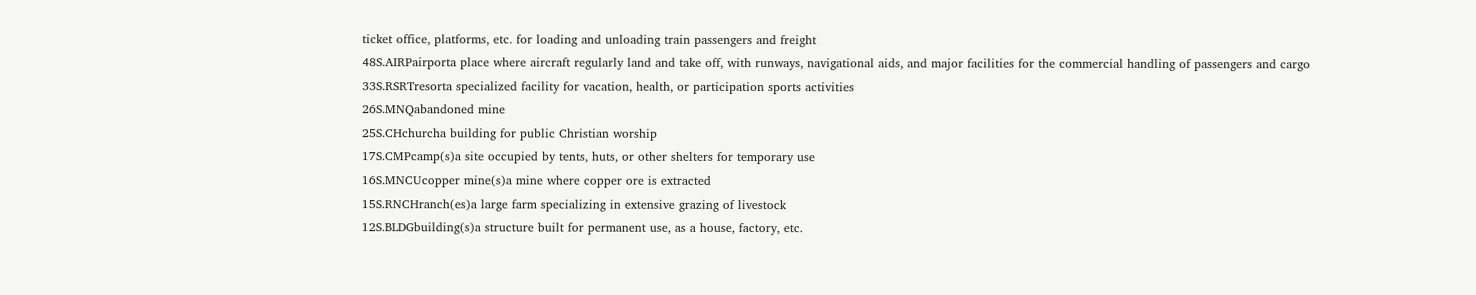ticket office, platforms, etc. for loading and unloading train passengers and freight
48S.AIRPairporta place where aircraft regularly land and take off, with runways, navigational aids, and major facilities for the commercial handling of passengers and cargo
33S.RSRTresorta specialized facility for vacation, health, or participation sports activities
26S.MNQabandoned mine
25S.CHchurcha building for public Christian worship
17S.CMPcamp(s)a site occupied by tents, huts, or other shelters for temporary use
16S.MNCUcopper mine(s)a mine where copper ore is extracted
15S.RNCHranch(es)a large farm specializing in extensive grazing of livestock
12S.BLDGbuilding(s)a structure built for permanent use, as a house, factory, etc.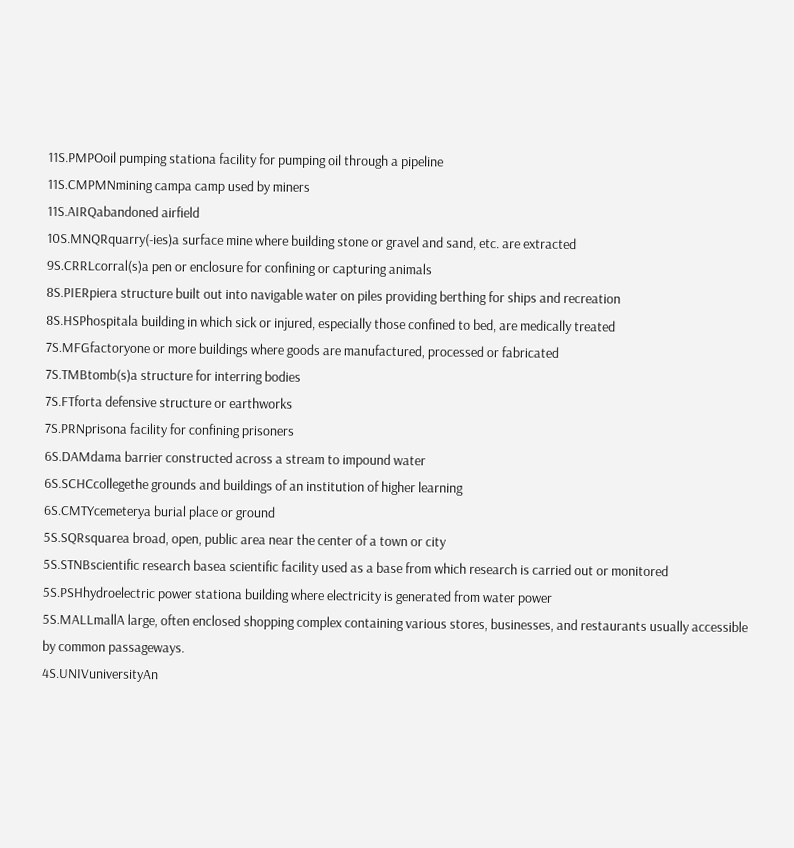11S.PMPOoil pumping stationa facility for pumping oil through a pipeline
11S.CMPMNmining campa camp used by miners
11S.AIRQabandoned airfield
10S.MNQRquarry(-ies)a surface mine where building stone or gravel and sand, etc. are extracted
9S.CRRLcorral(s)a pen or enclosure for confining or capturing animals
8S.PIERpiera structure built out into navigable water on piles providing berthing for ships and recreation
8S.HSPhospitala building in which sick or injured, especially those confined to bed, are medically treated
7S.MFGfactoryone or more buildings where goods are manufactured, processed or fabricated
7S.TMBtomb(s)a structure for interring bodies
7S.FTforta defensive structure or earthworks
7S.PRNprisona facility for confining prisoners
6S.DAMdama barrier constructed across a stream to impound water
6S.SCHCcollegethe grounds and buildings of an institution of higher learning
6S.CMTYcemeterya burial place or ground
5S.SQRsquarea broad, open, public area near the center of a town or city
5S.STNBscientific research basea scientific facility used as a base from which research is carried out or monitored
5S.PSHhydroelectric power stationa building where electricity is generated from water power
5S.MALLmallA large, often enclosed shopping complex containing various stores, businesses, and restaurants usually accessible by common passageways.
4S.UNIVuniversityAn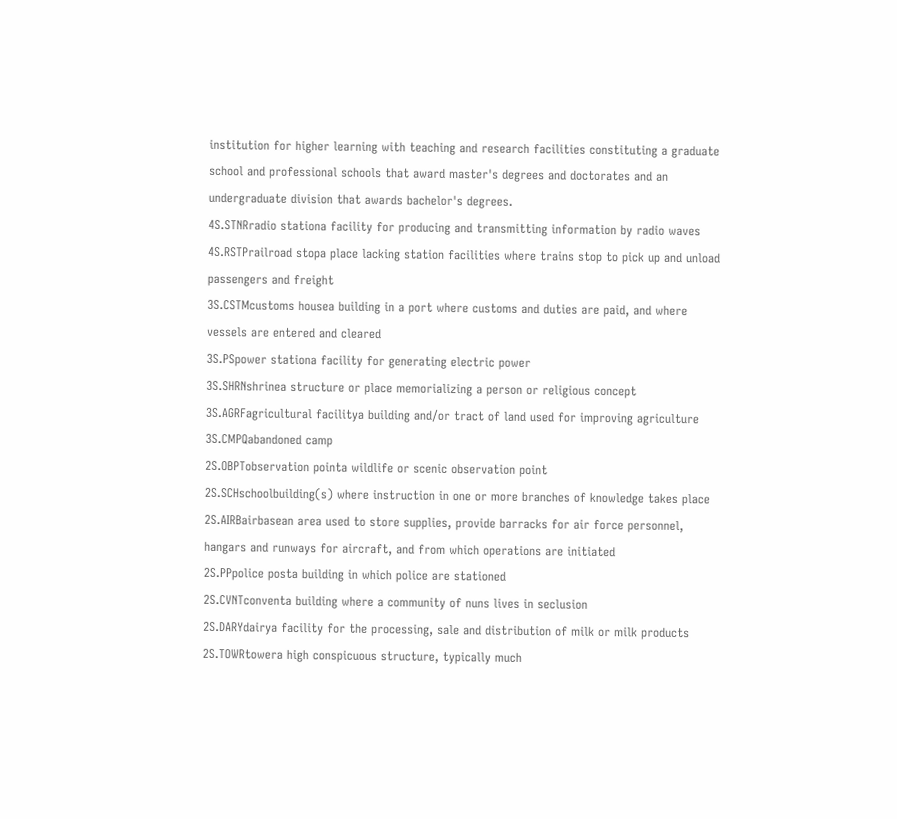institution for higher learning with teaching and research facilities constituting a graduate school and professional schools that award master's degrees and doctorates and an undergraduate division that awards bachelor's degrees.
4S.STNRradio stationa facility for producing and transmitting information by radio waves
4S.RSTPrailroad stopa place lacking station facilities where trains stop to pick up and unload passengers and freight
3S.CSTMcustoms housea building in a port where customs and duties are paid, and where vessels are entered and cleared
3S.PSpower stationa facility for generating electric power
3S.SHRNshrinea structure or place memorializing a person or religious concept
3S.AGRFagricultural facilitya building and/or tract of land used for improving agriculture
3S.CMPQabandoned camp
2S.OBPTobservation pointa wildlife or scenic observation point
2S.SCHschoolbuilding(s) where instruction in one or more branches of knowledge takes place
2S.AIRBairbasean area used to store supplies, provide barracks for air force personnel, hangars and runways for aircraft, and from which operations are initiated
2S.PPpolice posta building in which police are stationed
2S.CVNTconventa building where a community of nuns lives in seclusion
2S.DARYdairya facility for the processing, sale and distribution of milk or milk products
2S.TOWRtowera high conspicuous structure, typically much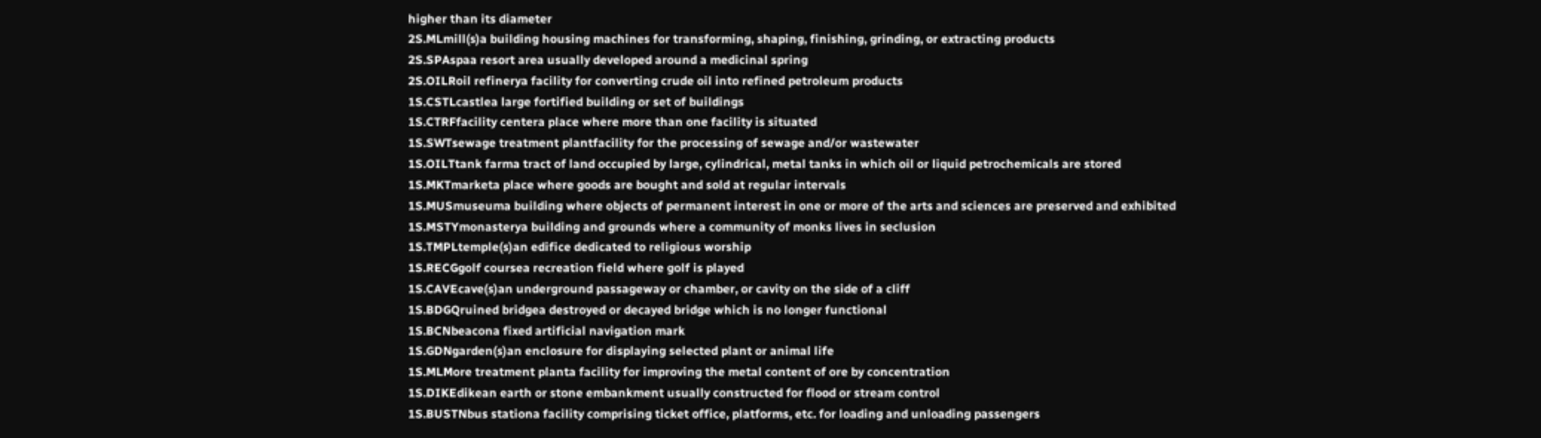higher than its diameter
2S.MLmill(s)a building housing machines for transforming, shaping, finishing, grinding, or extracting products
2S.SPAspaa resort area usually developed around a medicinal spring
2S.OILRoil refinerya facility for converting crude oil into refined petroleum products
1S.CSTLcastlea large fortified building or set of buildings
1S.CTRFfacility centera place where more than one facility is situated
1S.SWTsewage treatment plantfacility for the processing of sewage and/or wastewater
1S.OILTtank farma tract of land occupied by large, cylindrical, metal tanks in which oil or liquid petrochemicals are stored
1S.MKTmarketa place where goods are bought and sold at regular intervals
1S.MUSmuseuma building where objects of permanent interest in one or more of the arts and sciences are preserved and exhibited
1S.MSTYmonasterya building and grounds where a community of monks lives in seclusion
1S.TMPLtemple(s)an edifice dedicated to religious worship
1S.RECGgolf coursea recreation field where golf is played
1S.CAVEcave(s)an underground passageway or chamber, or cavity on the side of a cliff
1S.BDGQruined bridgea destroyed or decayed bridge which is no longer functional
1S.BCNbeacona fixed artificial navigation mark
1S.GDNgarden(s)an enclosure for displaying selected plant or animal life
1S.MLMore treatment planta facility for improving the metal content of ore by concentration
1S.DIKEdikean earth or stone embankment usually constructed for flood or stream control
1S.BUSTNbus stationa facility comprising ticket office, platforms, etc. for loading and unloading passengers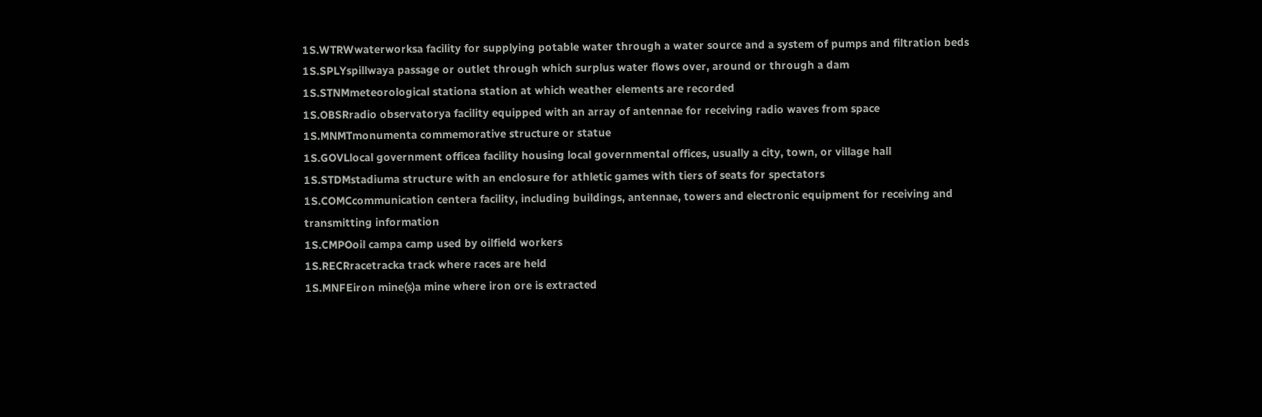1S.WTRWwaterworksa facility for supplying potable water through a water source and a system of pumps and filtration beds
1S.SPLYspillwaya passage or outlet through which surplus water flows over, around or through a dam
1S.STNMmeteorological stationa station at which weather elements are recorded
1S.OBSRradio observatorya facility equipped with an array of antennae for receiving radio waves from space
1S.MNMTmonumenta commemorative structure or statue
1S.GOVLlocal government officea facility housing local governmental offices, usually a city, town, or village hall
1S.STDMstadiuma structure with an enclosure for athletic games with tiers of seats for spectators
1S.COMCcommunication centera facility, including buildings, antennae, towers and electronic equipment for receiving and transmitting information
1S.CMPOoil campa camp used by oilfield workers
1S.RECRracetracka track where races are held
1S.MNFEiron mine(s)a mine where iron ore is extracted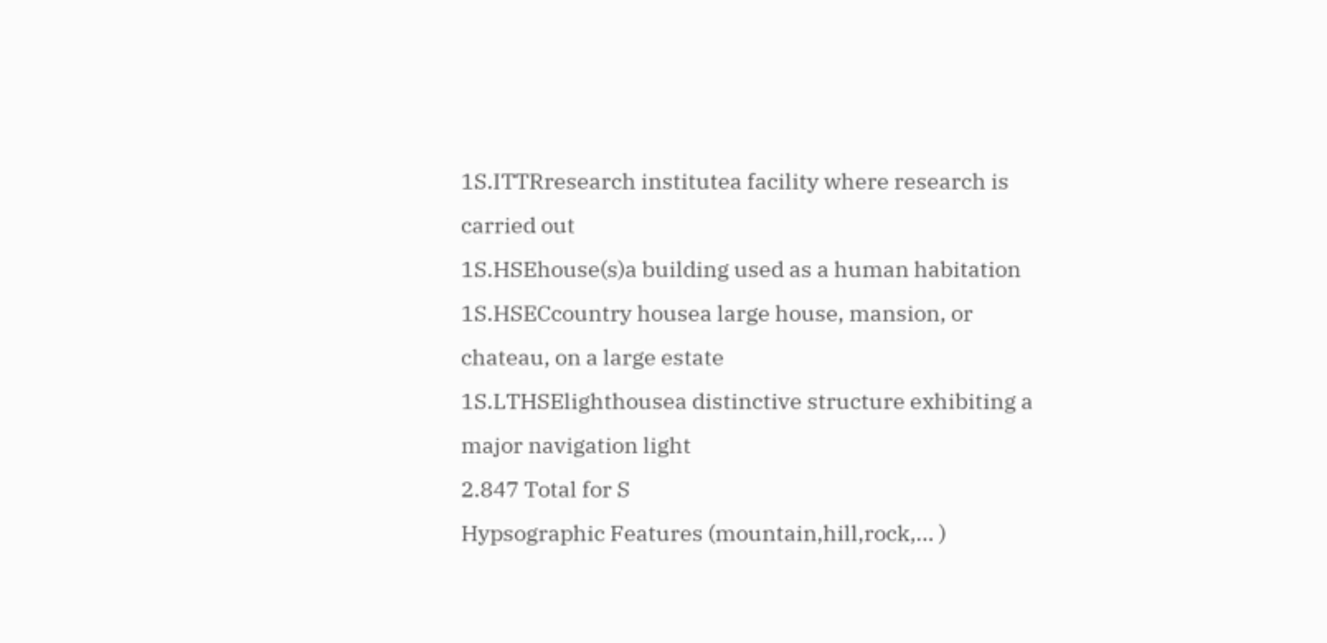1S.ITTRresearch institutea facility where research is carried out
1S.HSEhouse(s)a building used as a human habitation
1S.HSECcountry housea large house, mansion, or chateau, on a large estate
1S.LTHSElighthousea distinctive structure exhibiting a major navigation light
2.847 Total for S
Hypsographic Features (mountain,hill,rock,... )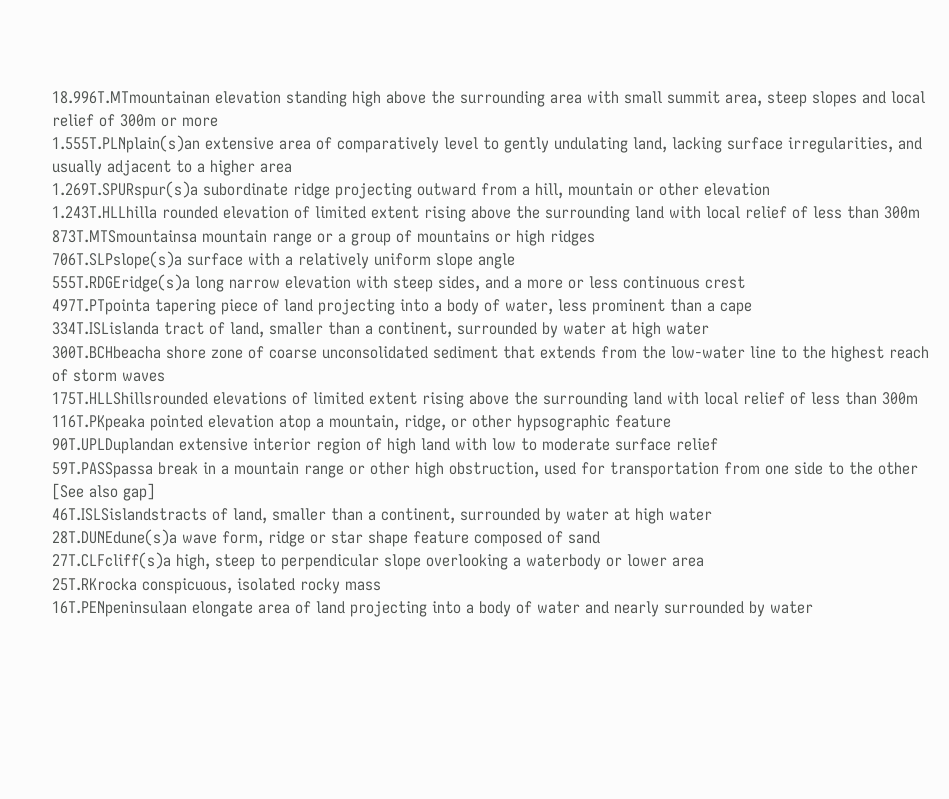18.996T.MTmountainan elevation standing high above the surrounding area with small summit area, steep slopes and local relief of 300m or more
1.555T.PLNplain(s)an extensive area of comparatively level to gently undulating land, lacking surface irregularities, and usually adjacent to a higher area
1.269T.SPURspur(s)a subordinate ridge projecting outward from a hill, mountain or other elevation
1.243T.HLLhilla rounded elevation of limited extent rising above the surrounding land with local relief of less than 300m
873T.MTSmountainsa mountain range or a group of mountains or high ridges
706T.SLPslope(s)a surface with a relatively uniform slope angle
555T.RDGEridge(s)a long narrow elevation with steep sides, and a more or less continuous crest
497T.PTpointa tapering piece of land projecting into a body of water, less prominent than a cape
334T.ISLislanda tract of land, smaller than a continent, surrounded by water at high water
300T.BCHbeacha shore zone of coarse unconsolidated sediment that extends from the low-water line to the highest reach of storm waves
175T.HLLShillsrounded elevations of limited extent rising above the surrounding land with local relief of less than 300m
116T.PKpeaka pointed elevation atop a mountain, ridge, or other hypsographic feature
90T.UPLDuplandan extensive interior region of high land with low to moderate surface relief
59T.PASSpassa break in a mountain range or other high obstruction, used for transportation from one side to the other [See also gap]
46T.ISLSislandstracts of land, smaller than a continent, surrounded by water at high water
28T.DUNEdune(s)a wave form, ridge or star shape feature composed of sand
27T.CLFcliff(s)a high, steep to perpendicular slope overlooking a waterbody or lower area
25T.RKrocka conspicuous, isolated rocky mass
16T.PENpeninsulaan elongate area of land projecting into a body of water and nearly surrounded by water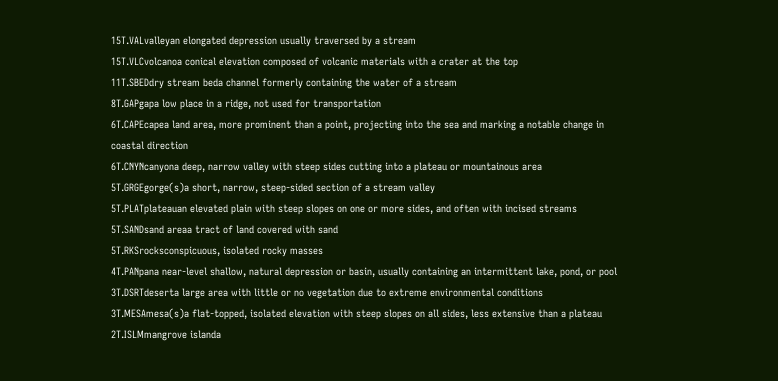15T.VALvalleyan elongated depression usually traversed by a stream
15T.VLCvolcanoa conical elevation composed of volcanic materials with a crater at the top
11T.SBEDdry stream beda channel formerly containing the water of a stream
8T.GAPgapa low place in a ridge, not used for transportation
6T.CAPEcapea land area, more prominent than a point, projecting into the sea and marking a notable change in coastal direction
6T.CNYNcanyona deep, narrow valley with steep sides cutting into a plateau or mountainous area
5T.GRGEgorge(s)a short, narrow, steep-sided section of a stream valley
5T.PLATplateauan elevated plain with steep slopes on one or more sides, and often with incised streams
5T.SANDsand areaa tract of land covered with sand
5T.RKSrocksconspicuous, isolated rocky masses
4T.PANpana near-level shallow, natural depression or basin, usually containing an intermittent lake, pond, or pool
3T.DSRTdeserta large area with little or no vegetation due to extreme environmental conditions
3T.MESAmesa(s)a flat-topped, isolated elevation with steep slopes on all sides, less extensive than a plateau
2T.ISLMmangrove islanda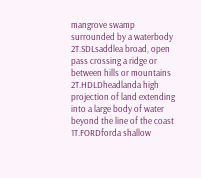mangrove swamp surrounded by a waterbody
2T.SDLsaddlea broad, open pass crossing a ridge or between hills or mountains
2T.HDLDheadlanda high projection of land extending into a large body of water beyond the line of the coast
1T.FORDforda shallow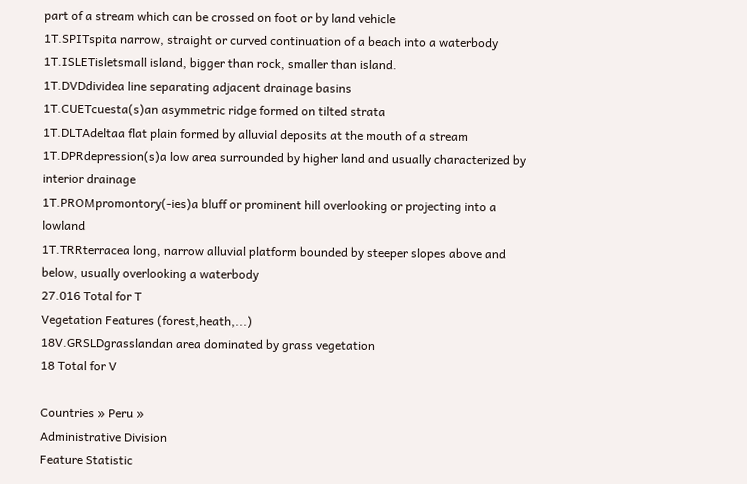part of a stream which can be crossed on foot or by land vehicle
1T.SPITspita narrow, straight or curved continuation of a beach into a waterbody
1T.ISLETisletsmall island, bigger than rock, smaller than island.
1T.DVDdividea line separating adjacent drainage basins
1T.CUETcuesta(s)an asymmetric ridge formed on tilted strata
1T.DLTAdeltaa flat plain formed by alluvial deposits at the mouth of a stream
1T.DPRdepression(s)a low area surrounded by higher land and usually characterized by interior drainage
1T.PROMpromontory(-ies)a bluff or prominent hill overlooking or projecting into a lowland
1T.TRRterracea long, narrow alluvial platform bounded by steeper slopes above and below, usually overlooking a waterbody
27.016 Total for T
Vegetation Features (forest,heath,...)
18V.GRSLDgrasslandan area dominated by grass vegetation
18 Total for V

Countries » Peru »
Administrative Division
Feature Statistic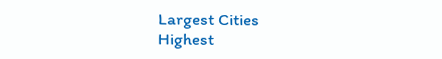Largest Cities
Highest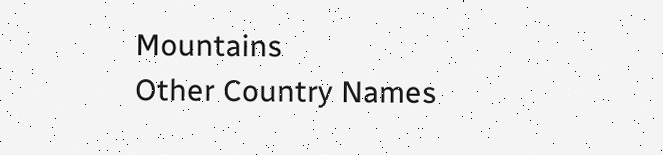Mountains
Other Country Names